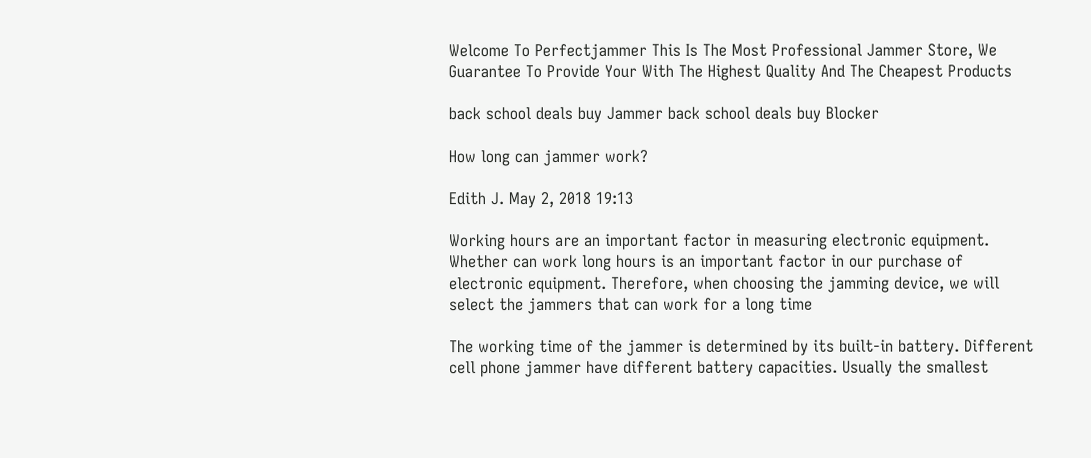Welcome To Perfectjammer This Is The Most Professional Jammer Store, We Guarantee To Provide Your With The Highest Quality And The Cheapest Products

back school deals buy Jammer back school deals buy Blocker

How long can jammer work?

Edith J. May 2, 2018 19:13

Working hours are an important factor in measuring electronic equipment. Whether can work long hours is an important factor in our purchase of electronic equipment. Therefore, when choosing the jamming device, we will select the jammers that can work for a long time

The working time of the jammer is determined by its built-in battery. Different cell phone jammer have different battery capacities. Usually the smallest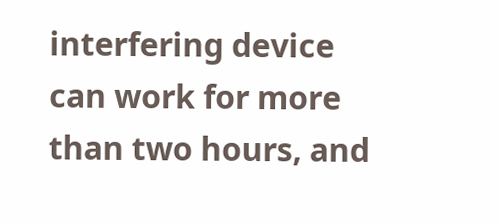interfering device can work for more than two hours, and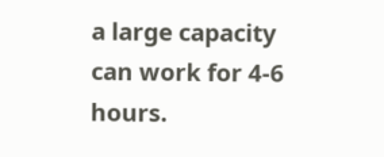a large capacity can work for 4-6 hours.